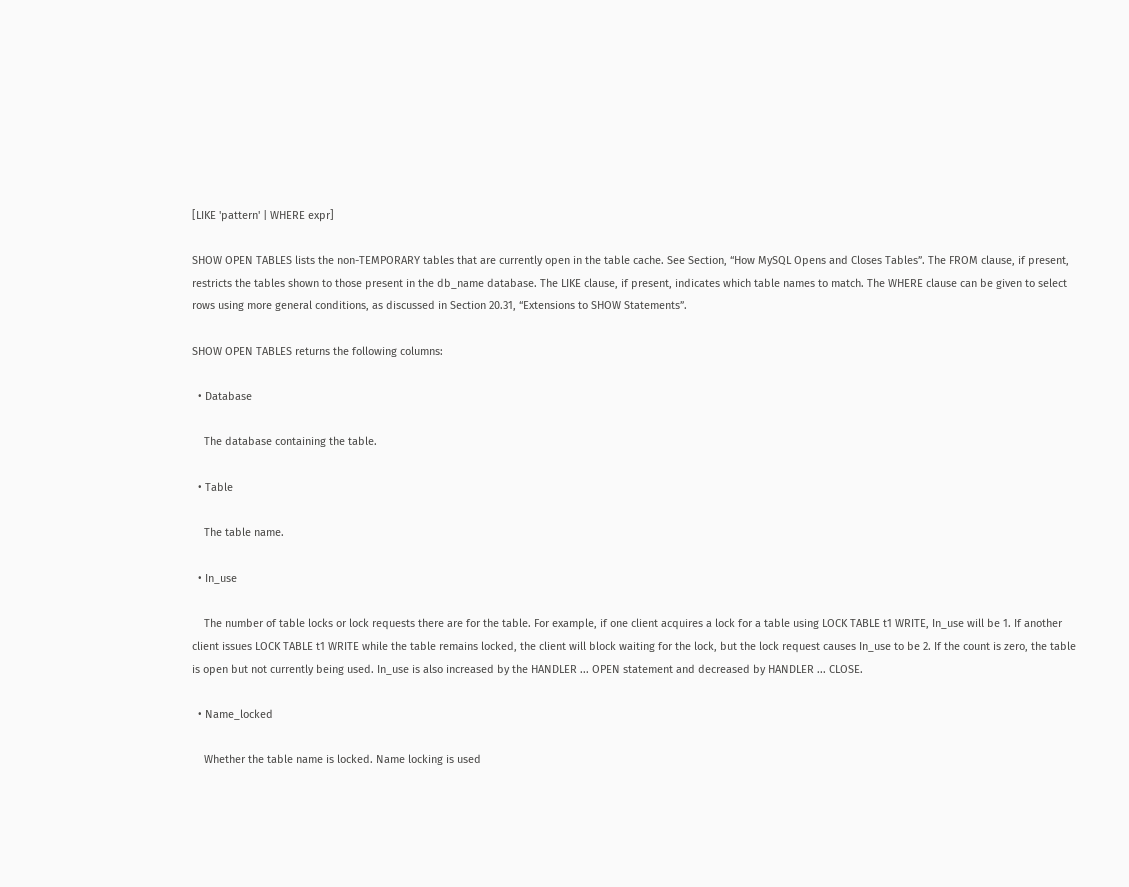[LIKE 'pattern' | WHERE expr]

SHOW OPEN TABLES lists the non-TEMPORARY tables that are currently open in the table cache. See Section, “How MySQL Opens and Closes Tables”. The FROM clause, if present, restricts the tables shown to those present in the db_name database. The LIKE clause, if present, indicates which table names to match. The WHERE clause can be given to select rows using more general conditions, as discussed in Section 20.31, “Extensions to SHOW Statements”.

SHOW OPEN TABLES returns the following columns:

  • Database

    The database containing the table.

  • Table

    The table name.

  • In_use

    The number of table locks or lock requests there are for the table. For example, if one client acquires a lock for a table using LOCK TABLE t1 WRITE, In_use will be 1. If another client issues LOCK TABLE t1 WRITE while the table remains locked, the client will block waiting for the lock, but the lock request causes In_use to be 2. If the count is zero, the table is open but not currently being used. In_use is also increased by the HANDLER ... OPEN statement and decreased by HANDLER ... CLOSE.

  • Name_locked

    Whether the table name is locked. Name locking is used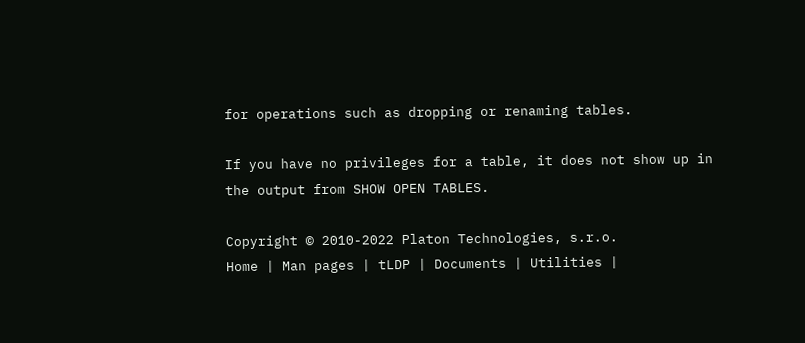for operations such as dropping or renaming tables.

If you have no privileges for a table, it does not show up in the output from SHOW OPEN TABLES.

Copyright © 2010-2022 Platon Technologies, s.r.o.           Home | Man pages | tLDP | Documents | Utilities |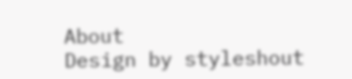About
Design by styleshout